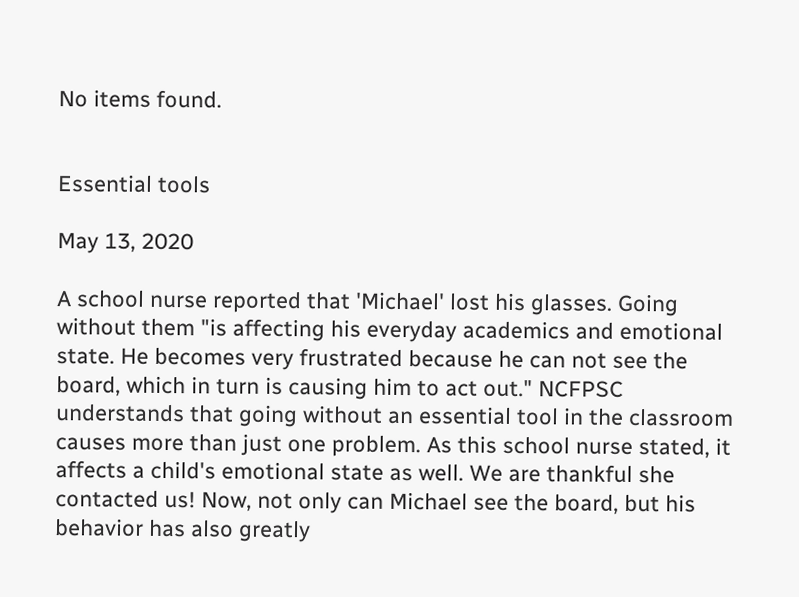No items found.


Essential tools

May 13, 2020

A school nurse reported that 'Michael' lost his glasses. Going without them "is affecting his everyday academics and emotional state. He becomes very frustrated because he can not see the board, which in turn is causing him to act out." NCFPSC understands that going without an essential tool in the classroom causes more than just one problem. As this school nurse stated, it affects a child's emotional state as well. We are thankful she contacted us! Now, not only can Michael see the board, but his behavior has also greatly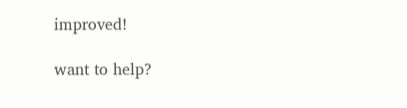improved!

want to help?